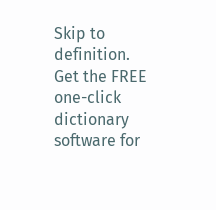Skip to definition.
Get the FREE one-click dictionary software for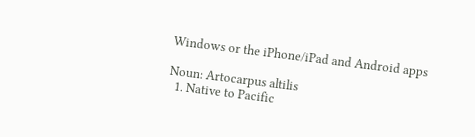Windows or the iPhone/iPad and Android apps

Noun: Artocarpus altilis
  1. Native to Pacific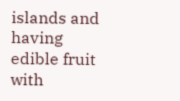islands and having edible fruit with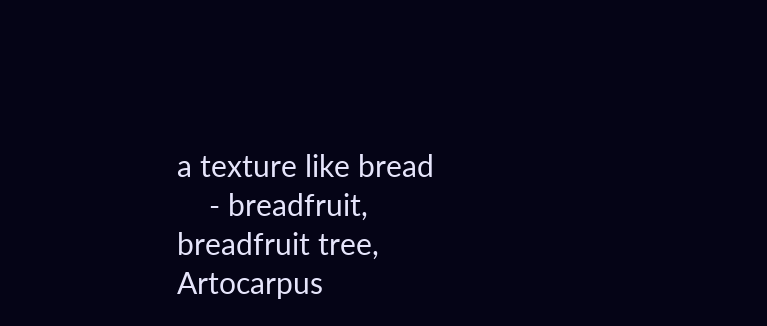a texture like bread
    - breadfruit, breadfruit tree, Artocarpus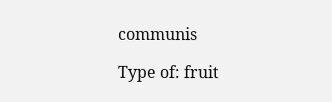communis

Type of: fruit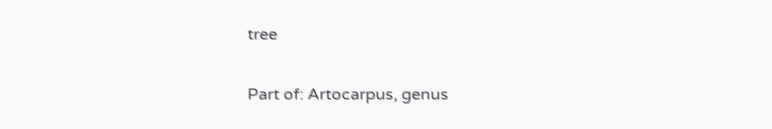tree

Part of: Artocarpus, genus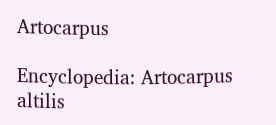Artocarpus

Encyclopedia: Artocarpus altilis